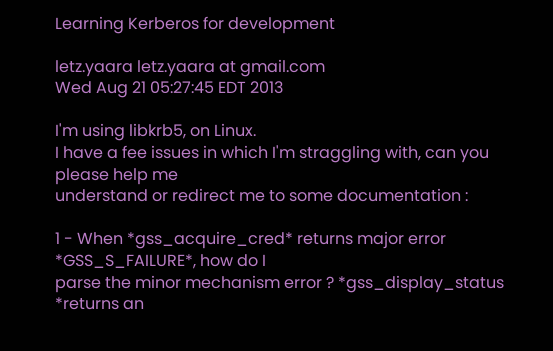Learning Kerberos for development

letz.yaara letz.yaara at gmail.com
Wed Aug 21 05:27:45 EDT 2013

I'm using libkrb5, on Linux.
I have a fee issues in which I'm straggling with, can you please help me
understand or redirect me to some documentation :

1 - When *gss_acquire_cred* returns major error *GSS_S_FAILURE*, how do I
parse the minor mechanism error ? *gss_display_status *returns an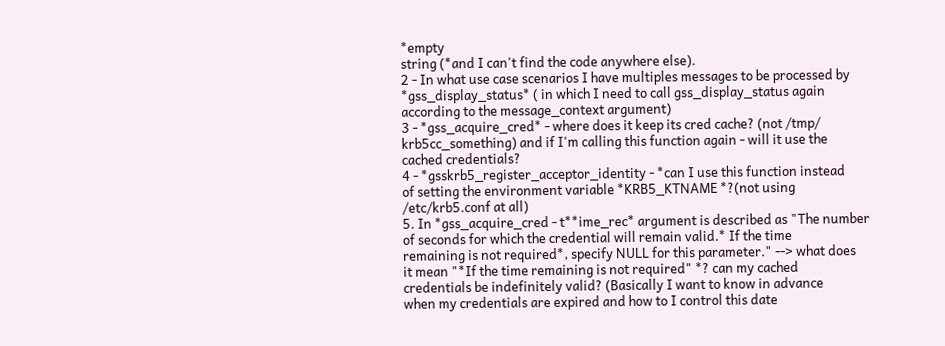*empty
string (*and I can't find the code anywhere else).
2 - In what use case scenarios I have multiples messages to be processed by
*gss_display_status* ( in which I need to call gss_display_status again
according to the message_context argument)
3 - *gss_acquire_cred* - where does it keep its cred cache? (not /tmp/
krb5cc_something) and if I'm calling this function again - will it use the
cached credentials?
4 - *gsskrb5_register_acceptor_identity - *can I use this function instead
of setting the environment variable *KRB5_KTNAME *?(not using
/etc/krb5.conf at all)
5. In *gss_acquire_cred - t**ime_rec* argument is described as "The number
of seconds for which the credential will remain valid.* If the time
remaining is not required*, specify NULL for this parameter." --> what does
it mean "*If the time remaining is not required" *? can my cached
credentials be indefinitely valid? (Basically I want to know in advance
when my credentials are expired and how to I control this date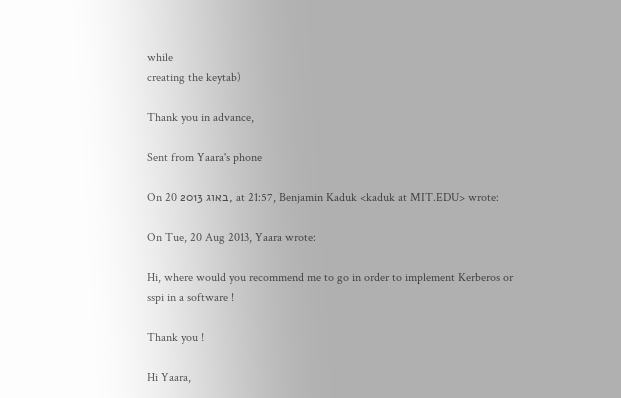while
creating the keytab)

Thank you in advance,

Sent from Yaara's phone

On 20 באוג 2013, at 21:57, Benjamin Kaduk <kaduk at MIT.EDU> wrote:

On Tue, 20 Aug 2013, Yaara wrote:

Hi, where would you recommend me to go in order to implement Kerberos or
sspi in a software !

Thank you !

Hi Yaara,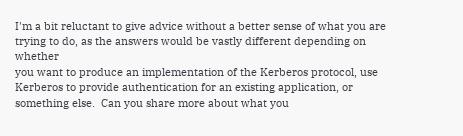I'm a bit reluctant to give advice without a better sense of what you are
trying to do, as the answers would be vastly different depending on whether
you want to produce an implementation of the Kerberos protocol, use
Kerberos to provide authentication for an existing application, or
something else.  Can you share more about what you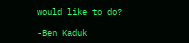would like to do?

-Ben Kaduk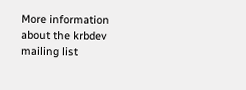More information about the krbdev mailing list